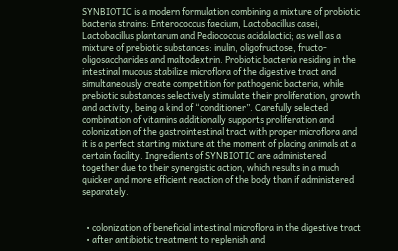SYNBIOTIC is a modern formulation combining a mixture of probiotic bacteria strains: Enterococcus faecium, Lactobacillus casei, Lactobacillus plantarum and Pediococcus acidalactici; as well as a mixture of prebiotic substances: inulin, oligofructose, fructo-oligosaccharides and maltodextrin. Probiotic bacteria residing in the intestinal mucous stabilize microflora of the digestive tract and simultaneously create competition for pathogenic bacteria, while prebiotic substances selectively stimulate their proliferation, growth and activity, being a kind of “conditioner”. Carefully selected combination of vitamins additionally supports proliferation and colonization of the gastrointestinal tract with proper microflora and it is a perfect starting mixture at the moment of placing animals at a certain facility. Ingredients of SYNBIOTIC are administered together due to their synergistic action, which results in a much quicker and more efficient reaction of the body than if administered separately.


  • colonization of beneficial intestinal microflora in the digestive tract
  • after antibiotic treatment to replenish and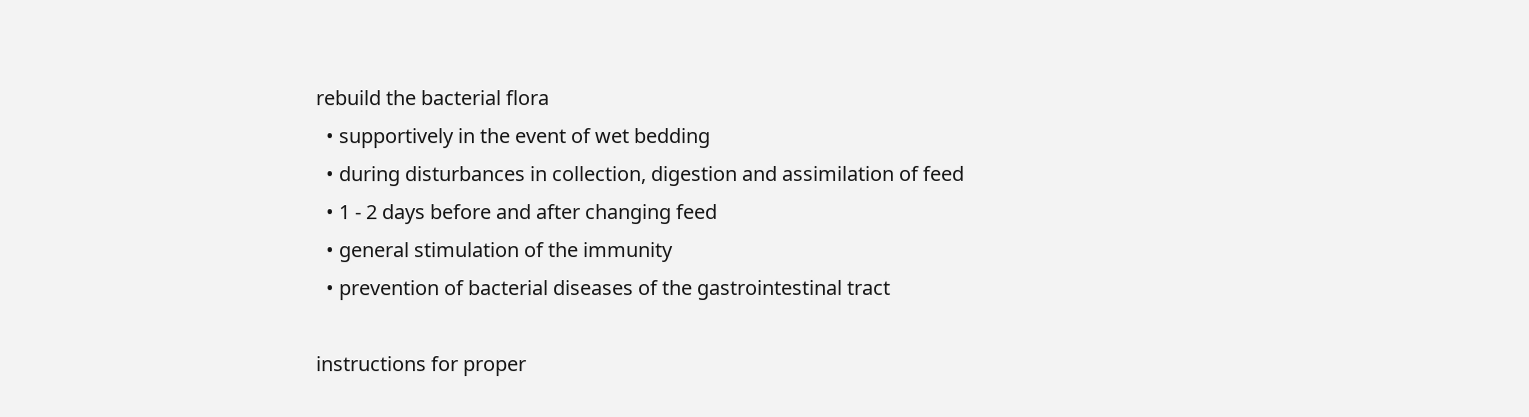rebuild the bacterial flora
  • supportively in the event of wet bedding
  • during disturbances in collection, digestion and assimilation of feed
  • 1 - 2 days before and after changing feed
  • general stimulation of the immunity
  • prevention of bacterial diseases of the gastrointestinal tract

instructions for proper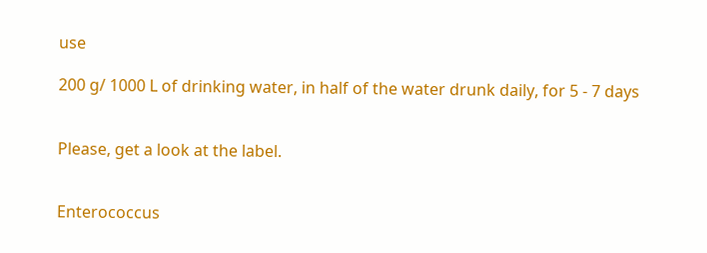use

200 g/ 1000 L of drinking water, in half of the water drunk daily, for 5 - 7 days


Please, get a look at the label.


Enterococcus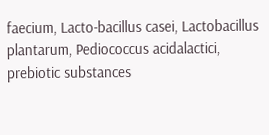faecium, Lacto-bacillus casei, Lactobacillus plantarum, Pediococcus acidalactici, prebiotic substances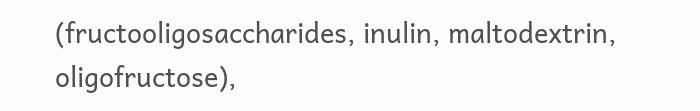(fructooligosaccharides, inulin, maltodextrin, oligofructose),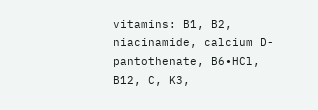vitamins: B1, B2, niacinamide, calcium D-pantothenate, B6∙HCl, B12, C, K3,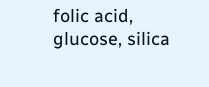folic acid, glucose, silica